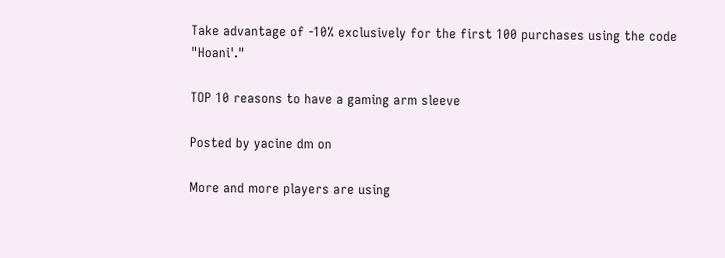Take advantage of -10% exclusively for the first 100 purchases using the code "Hoani'."

TOP 10 reasons to have a gaming arm sleeve

Posted by yacine dm on

More and more players are using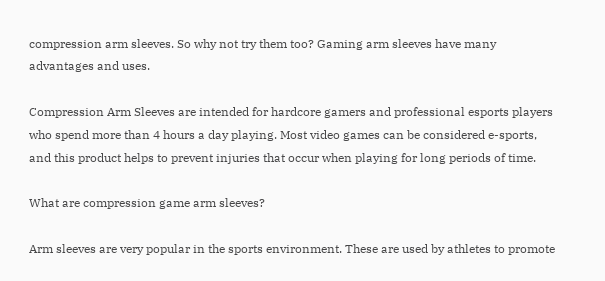compression arm sleeves. So why not try them too? Gaming arm sleeves have many advantages and uses.

Compression Arm Sleeves are intended for hardcore gamers and professional esports players who spend more than 4 hours a day playing. Most video games can be considered e-sports, and this product helps to prevent injuries that occur when playing for long periods of time.

What are compression game arm sleeves?

Arm sleeves are very popular in the sports environment. These are used by athletes to promote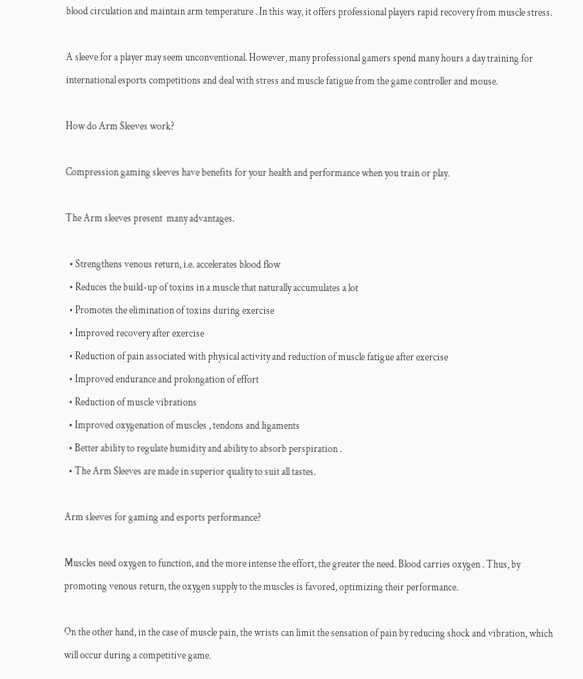blood circulation and maintain arm temperature . In this way, it offers professional players rapid recovery from muscle stress.

A sleeve for a player may seem unconventional. However, many professional gamers spend many hours a day training for international esports competitions and deal with stress and muscle fatigue from the game controller and mouse.

How do Arm Sleeves work?

Compression gaming sleeves have benefits for your health and performance when you train or play.

The Arm sleeves present  many advantages.

  • Strengthens venous return, i.e. accelerates blood flow
  • Reduces the build-up of toxins in a muscle that naturally accumulates a lot
  • Promotes the elimination of toxins during exercise
  • Improved recovery after exercise
  • Reduction of pain associated with physical activity and reduction of muscle fatigue after exercise
  • Improved endurance and prolongation of effort
  • Reduction of muscle vibrations
  • Improved oxygenation of muscles , tendons and ligaments
  • Better ability to regulate humidity and ability to absorb perspiration .
  • The Arm Sleeves are made in superior quality to suit all tastes.

Arm sleeves for gaming and esports performance?

Muscles need oxygen to function, and the more intense the effort, the greater the need. Blood carries oxygen . Thus, by promoting venous return, the oxygen supply to the muscles is favored, optimizing their performance.

On the other hand, in the case of muscle pain, the wrists can limit the sensation of pain by reducing shock and vibration, which will occur during a competitive game.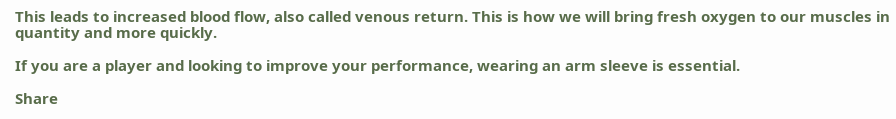This leads to increased blood flow, also called venous return. This is how we will bring fresh oxygen to our muscles in quantity and more quickly.

If you are a player and looking to improve your performance, wearing an arm sleeve is essential.

Share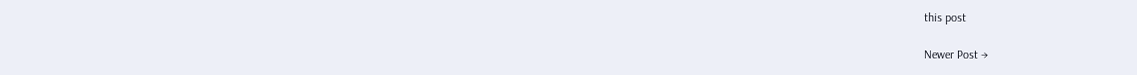this post

Newer Post →